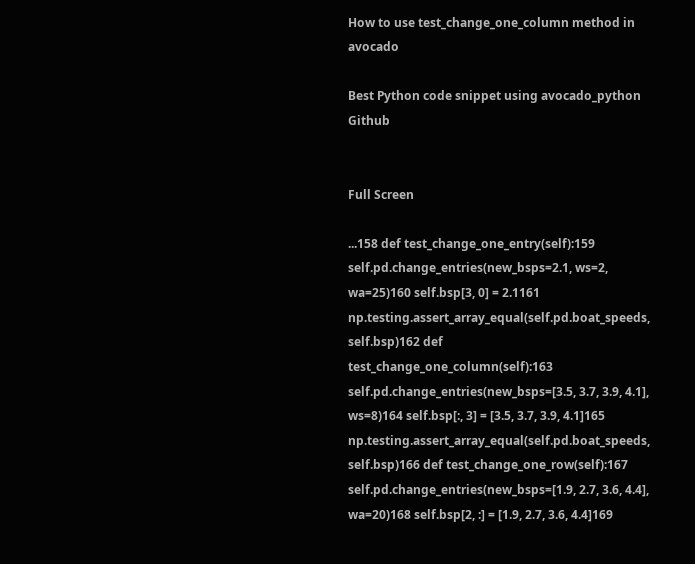How to use test_change_one_column method in avocado

Best Python code snippet using avocado_python Github


Full Screen

...158 def test_change_one_entry(self):159 self.pd.change_entries(new_bsps=2.1, ws=2, wa=25)160 self.bsp[3, 0] = 2.1161 np.testing.assert_array_equal(self.pd.boat_speeds, self.bsp)162 def test_change_one_column(self):163 self.pd.change_entries(new_bsps=[3.5, 3.7, 3.9, 4.1], ws=8)164 self.bsp[:, 3] = [3.5, 3.7, 3.9, 4.1]165 np.testing.assert_array_equal(self.pd.boat_speeds, self.bsp)166 def test_change_one_row(self):167 self.pd.change_entries(new_bsps=[1.9, 2.7, 3.6, 4.4], wa=20)168 self.bsp[2, :] = [1.9, 2.7, 3.6, 4.4]169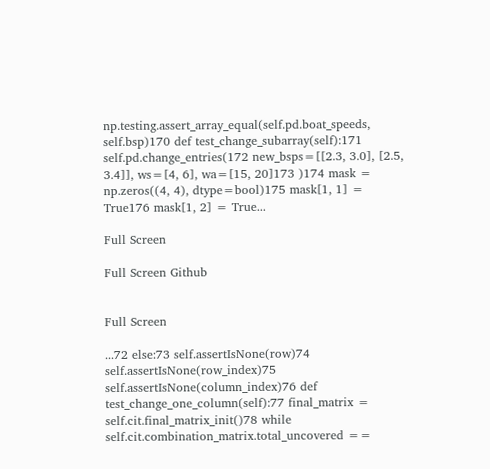np.testing.assert_array_equal(self.pd.boat_speeds, self.bsp)170 def test_change_subarray(self):171 self.pd.change_entries(172 new_bsps=[[2.3, 3.0], [2.5, 3.4]], ws=[4, 6], wa=[15, 20]173 )174 mask = np.zeros((4, 4), dtype=bool)175 mask[1, 1] = True176 mask[1, 2] = True...

Full Screen

Full Screen Github


Full Screen

...72 else:73 self.assertIsNone(row)74 self.assertIsNone(row_index)75 self.assertIsNone(column_index)76 def test_change_one_column(self):77 final_matrix = self.cit.final_matrix_init()78 while self.cit.combination_matrix.total_uncovered ==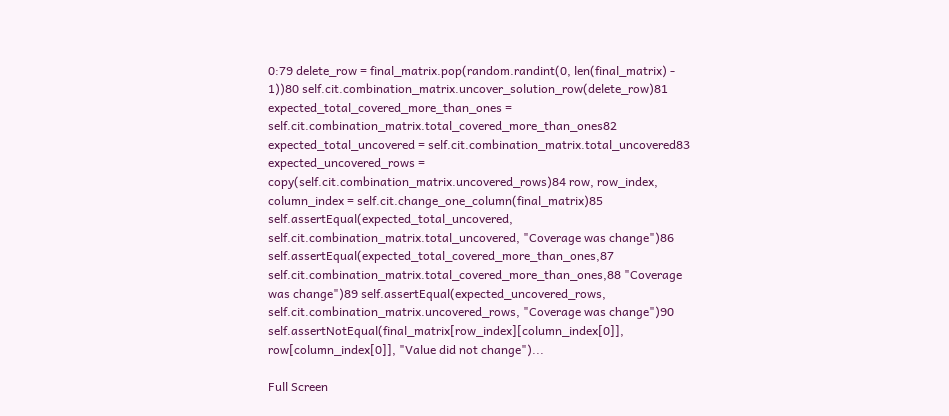0:79 delete_row = final_matrix.pop(random.randint(0, len(final_matrix) - 1))80 self.cit.combination_matrix.uncover_solution_row(delete_row)81 expected_total_covered_more_than_ones = self.cit.combination_matrix.total_covered_more_than_ones82 expected_total_uncovered = self.cit.combination_matrix.total_uncovered83 expected_uncovered_rows = copy(self.cit.combination_matrix.uncovered_rows)84 row, row_index, column_index = self.cit.change_one_column(final_matrix)85 self.assertEqual(expected_total_uncovered, self.cit.combination_matrix.total_uncovered, "Coverage was change")86 self.assertEqual(expected_total_covered_more_than_ones,87 self.cit.combination_matrix.total_covered_more_than_ones,88 "Coverage was change")89 self.assertEqual(expected_uncovered_rows, self.cit.combination_matrix.uncovered_rows, "Coverage was change")90 self.assertNotEqual(final_matrix[row_index][column_index[0]], row[column_index[0]], "Value did not change")...

Full Screen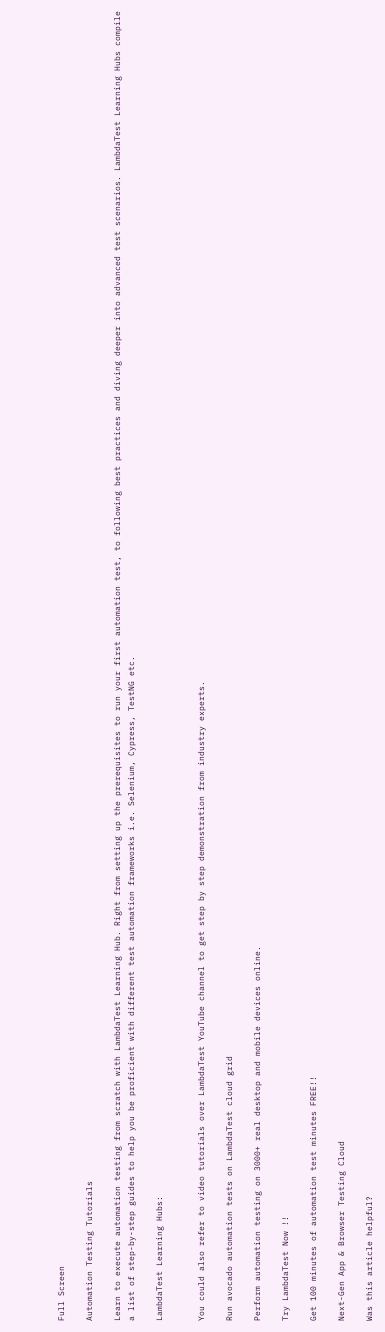Full Screen

Automation Testing Tutorials

Learn to execute automation testing from scratch with LambdaTest Learning Hub. Right from setting up the prerequisites to run your first automation test, to following best practices and diving deeper into advanced test scenarios. LambdaTest Learning Hubs compile a list of step-by-step guides to help you be proficient with different test automation frameworks i.e. Selenium, Cypress, TestNG etc.

LambdaTest Learning Hubs:


You could also refer to video tutorials over LambdaTest YouTube channel to get step by step demonstration from industry experts.

Run avocado automation tests on LambdaTest cloud grid

Perform automation testing on 3000+ real desktop and mobile devices online.

Try LambdaTest Now !!

Get 100 minutes of automation test minutes FREE!!

Next-Gen App & Browser Testing Cloud

Was this article helpful?